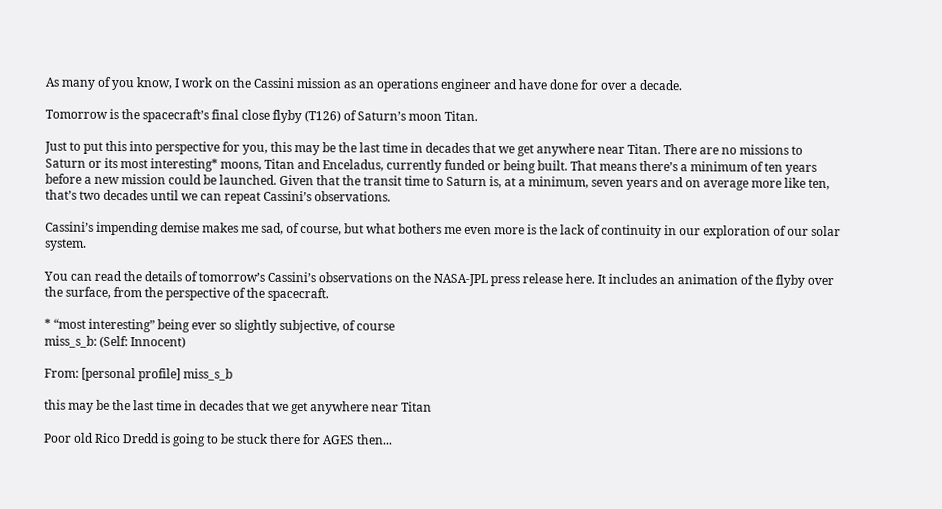As many of you know, I work on the Cassini mission as an operations engineer and have done for over a decade.

Tomorrow is the spacecraft’s final close flyby (T126) of Saturn’s moon Titan.

Just to put this into perspective for you, this may be the last time in decades that we get anywhere near Titan. There are no missions to Saturn or its most interesting* moons, Titan and Enceladus, currently funded or being built. That means there’s a minimum of ten years before a new mission could be launched. Given that the transit time to Saturn is, at a minimum, seven years and on average more like ten, that’s two decades until we can repeat Cassini’s observations.

Cassini’s impending demise makes me sad, of course, but what bothers me even more is the lack of continuity in our exploration of our solar system.

You can read the details of tomorrow’s Cassini’s observations on the NASA-JPL press release here. It includes an animation of the flyby over the surface, from the perspective of the spacecraft.

* “most interesting” being ever so slightly subjective, of course
miss_s_b: (Self: Innocent)

From: [personal profile] miss_s_b

this may be the last time in decades that we get anywhere near Titan

Poor old Rico Dredd is going to be stuck there for AGES then...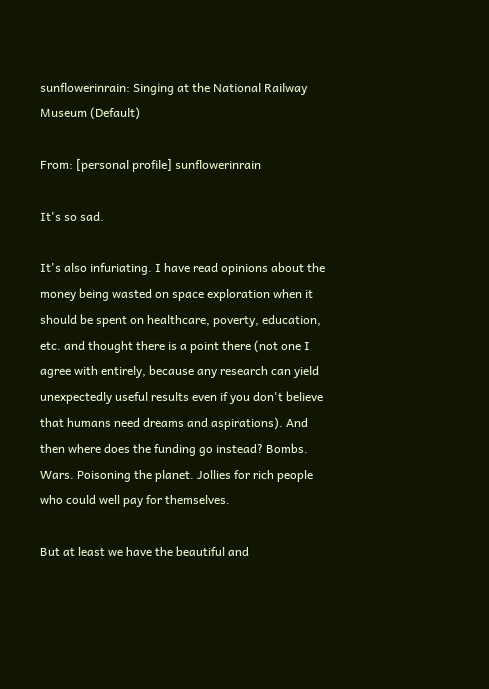sunflowerinrain: Singing at the National Railway Museum (Default)

From: [personal profile] sunflowerinrain

It's so sad.

It's also infuriating. I have read opinions about the money being wasted on space exploration when it should be spent on healthcare, poverty, education, etc. and thought there is a point there (not one I agree with entirely, because any research can yield unexpectedly useful results even if you don't believe that humans need dreams and aspirations). And then where does the funding go instead? Bombs. Wars. Poisoning the planet. Jollies for rich people who could well pay for themselves.

But at least we have the beautiful and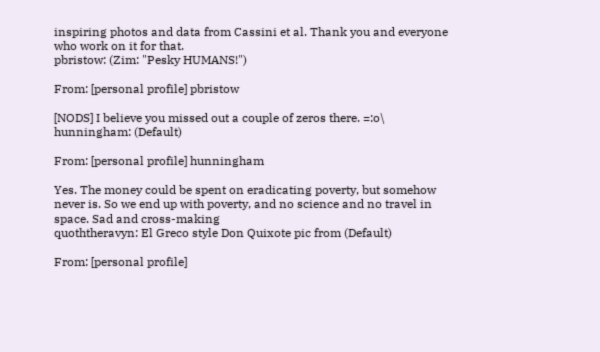inspiring photos and data from Cassini et al. Thank you and everyone who work on it for that.
pbristow: (Zim: "Pesky HUMANS!")

From: [personal profile] pbristow

[NODS] I believe you missed out a couple of zeros there. =:o\
hunningham: (Default)

From: [personal profile] hunningham

Yes. The money could be spent on eradicating poverty, but somehow never is. So we end up with poverty, and no science and no travel in space. Sad and cross-making
quoththeravyn: El Greco style Don Quixote pic from (Default)

From: [personal profile]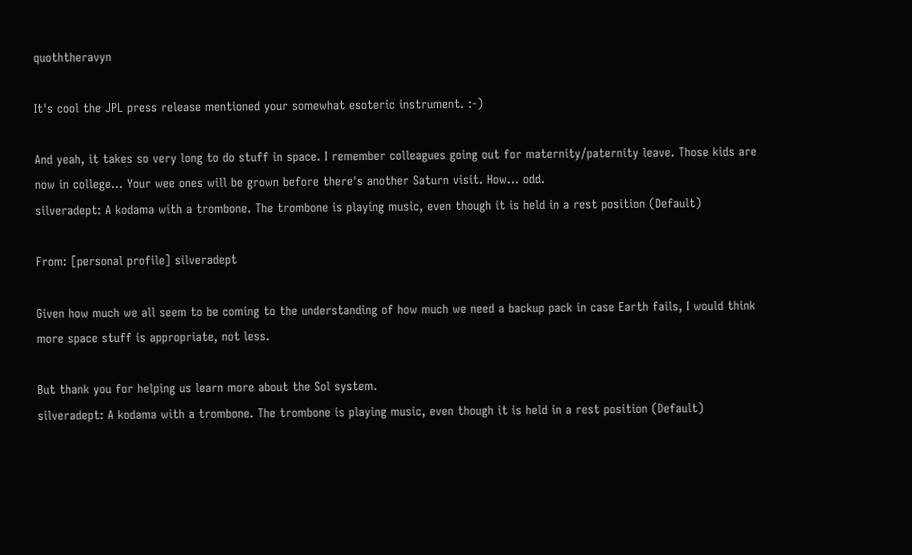quoththeravyn

It's cool the JPL press release mentioned your somewhat esoteric instrument. :-)

And yeah, it takes so very long to do stuff in space. I remember colleagues going out for maternity/paternity leave. Those kids are now in college... Your wee ones will be grown before there's another Saturn visit. How... odd.
silveradept: A kodama with a trombone. The trombone is playing music, even though it is held in a rest position (Default)

From: [personal profile] silveradept

Given how much we all seem to be coming to the understanding of how much we need a backup pack in case Earth fails, I would think more space stuff is appropriate, not less.

But thank you for helping us learn more about the Sol system.
silveradept: A kodama with a trombone. The trombone is playing music, even though it is held in a rest position (Default)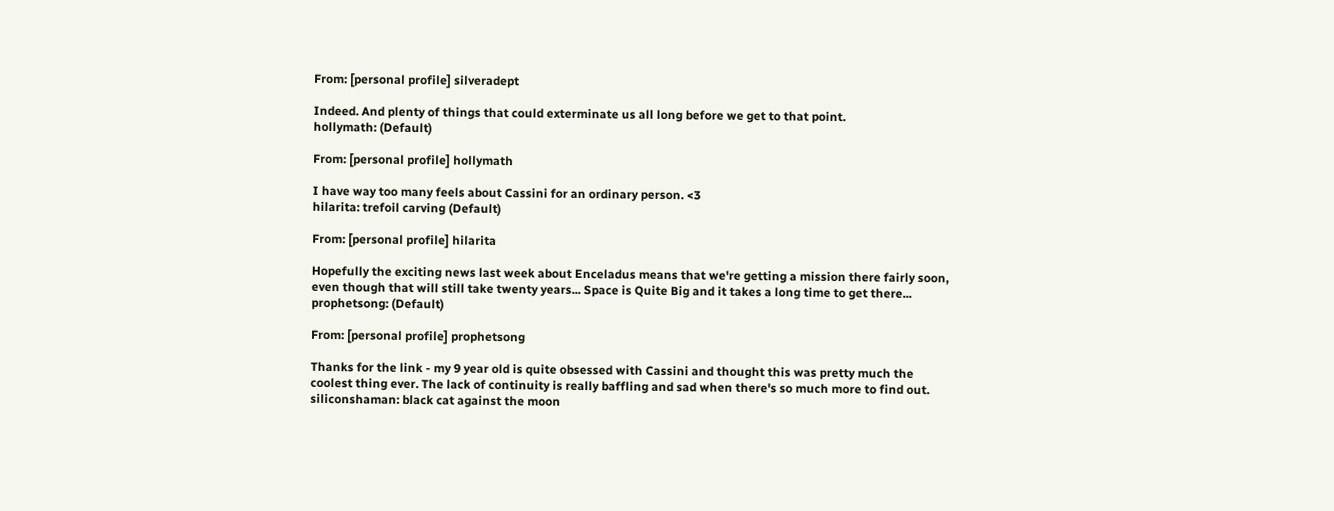From: [personal profile] silveradept

Indeed. And plenty of things that could exterminate us all long before we get to that point.
hollymath: (Default)

From: [personal profile] hollymath

I have way too many feels about Cassini for an ordinary person. <3
hilarita: trefoil carving (Default)

From: [personal profile] hilarita

Hopefully the exciting news last week about Enceladus means that we're getting a mission there fairly soon, even though that will still take twenty years... Space is Quite Big and it takes a long time to get there...
prophetsong: (Default)

From: [personal profile] prophetsong

Thanks for the link - my 9 year old is quite obsessed with Cassini and thought this was pretty much the coolest thing ever. The lack of continuity is really baffling and sad when there's so much more to find out.
siliconshaman: black cat against the moon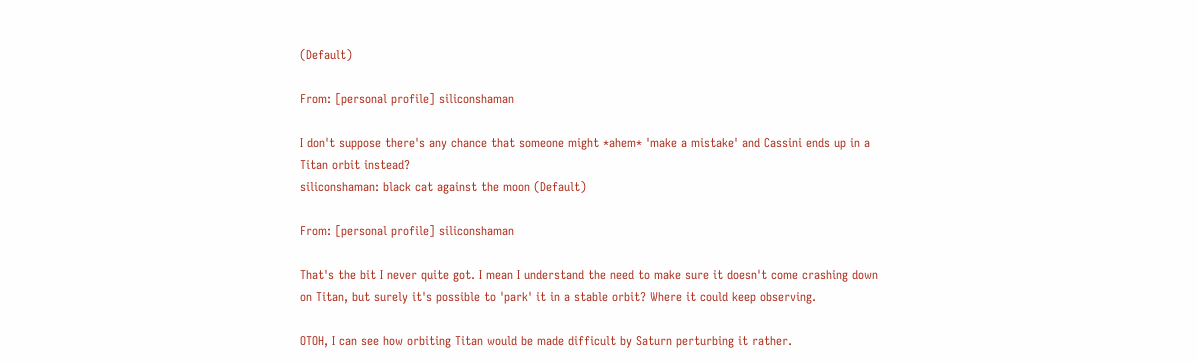(Default)

From: [personal profile] siliconshaman

I don't suppose there's any chance that someone might *ahem* 'make a mistake' and Cassini ends up in a Titan orbit instead?
siliconshaman: black cat against the moon (Default)

From: [personal profile] siliconshaman

That's the bit I never quite got. I mean I understand the need to make sure it doesn't come crashing down on Titan, but surely it's possible to 'park' it in a stable orbit? Where it could keep observing.

OTOH, I can see how orbiting Titan would be made difficult by Saturn perturbing it rather.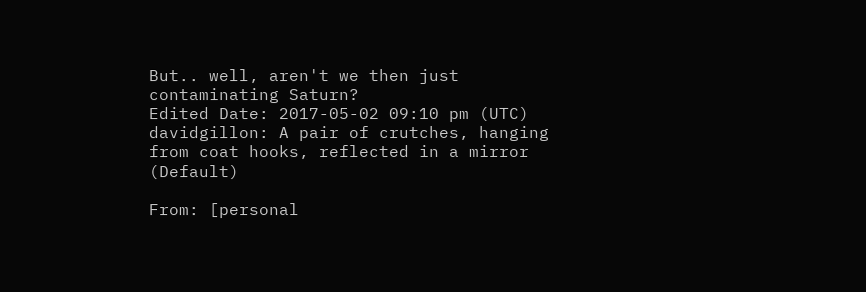But.. well, aren't we then just contaminating Saturn?
Edited Date: 2017-05-02 09:10 pm (UTC)
davidgillon: A pair of crutches, hanging from coat hooks, reflected in a mirror (Default)

From: [personal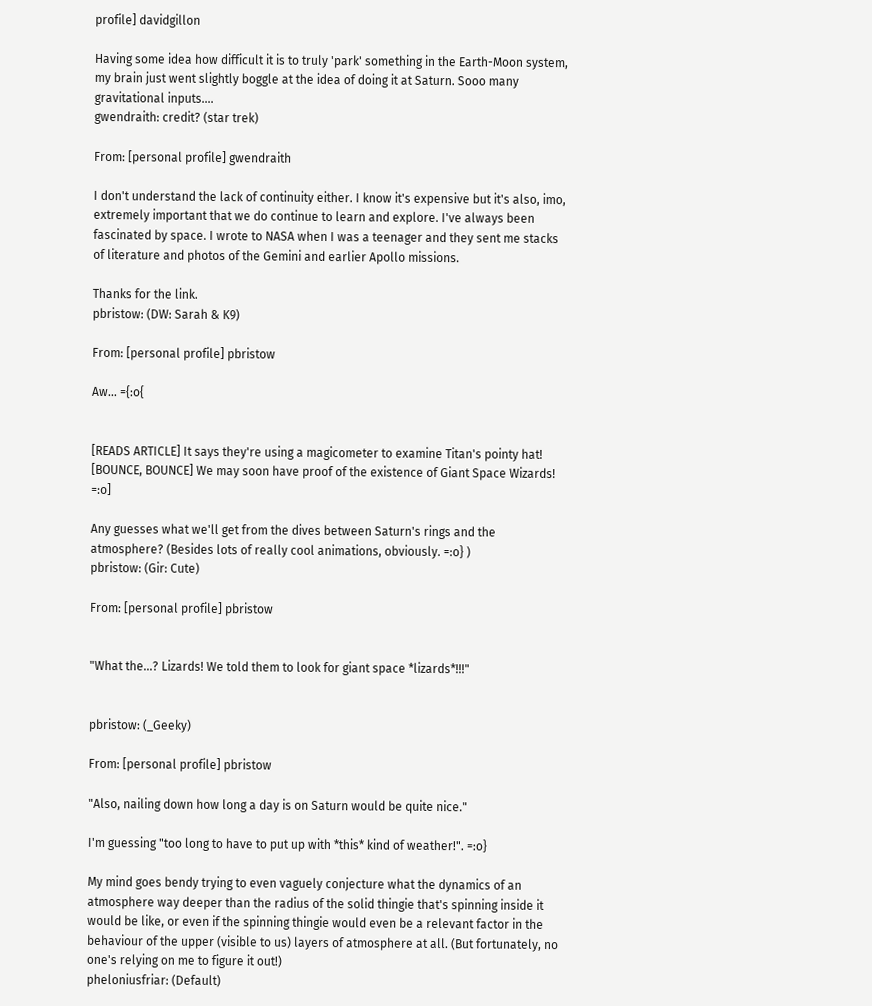profile] davidgillon

Having some idea how difficult it is to truly 'park' something in the Earth-Moon system, my brain just went slightly boggle at the idea of doing it at Saturn. Sooo many gravitational inputs....
gwendraith: credit? (star trek)

From: [personal profile] gwendraith

I don't understand the lack of continuity either. I know it's expensive but it's also, imo, extremely important that we do continue to learn and explore. I've always been fascinated by space. I wrote to NASA when I was a teenager and they sent me stacks of literature and photos of the Gemini and earlier Apollo missions.

Thanks for the link.
pbristow: (DW: Sarah & K9)

From: [personal profile] pbristow

Aw... ={:o{


[READS ARTICLE] It says they're using a magicometer to examine Titan's pointy hat! [BOUNCE, BOUNCE] We may soon have proof of the existence of Giant Space Wizards! =:o]

Any guesses what we'll get from the dives between Saturn's rings and the atmosphere? (Besides lots of really cool animations, obviously. =:o} )
pbristow: (Gir: Cute)

From: [personal profile] pbristow


"What the...? Lizards! We told them to look for giant space *lizards*!!!"


pbristow: (_Geeky)

From: [personal profile] pbristow

"Also, nailing down how long a day is on Saturn would be quite nice."

I'm guessing "too long to have to put up with *this* kind of weather!". =:o}

My mind goes bendy trying to even vaguely conjecture what the dynamics of an atmosphere way deeper than the radius of the solid thingie that's spinning inside it would be like, or even if the spinning thingie would even be a relevant factor in the behaviour of the upper (visible to us) layers of atmosphere at all. (But fortunately, no one's relying on me to figure it out!)
pheloniusfriar: (Default)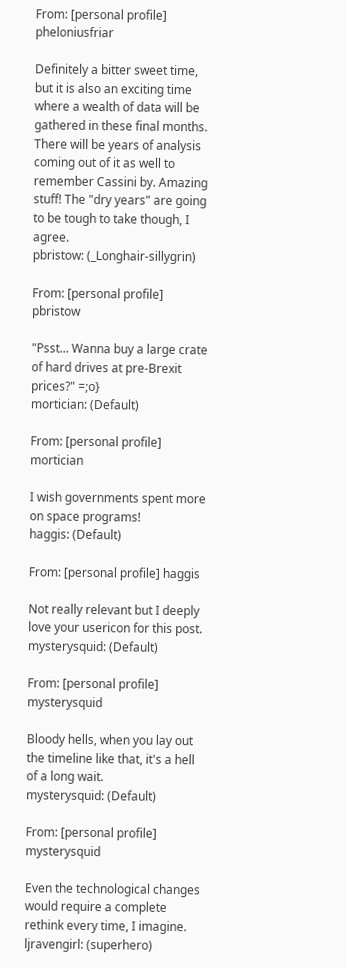From: [personal profile] pheloniusfriar

Definitely a bitter sweet time, but it is also an exciting time where a wealth of data will be gathered in these final months. There will be years of analysis coming out of it as well to remember Cassini by. Amazing stuff! The "dry years" are going to be tough to take though, I agree.
pbristow: (_Longhair-sillygrin)

From: [personal profile] pbristow

"Psst... Wanna buy a large crate of hard drives at pre-Brexit prices?" =;o}
mortician: (Default)

From: [personal profile] mortician

I wish governments spent more on space programs!
haggis: (Default)

From: [personal profile] haggis

Not really relevant but I deeply love your usericon for this post.
mysterysquid: (Default)

From: [personal profile] mysterysquid

Bloody hells, when you lay out the timeline like that, it's a hell of a long wait.
mysterysquid: (Default)

From: [personal profile] mysterysquid

Even the technological changes would require a complete rethink every time, I imagine.
ljravengirl: (superhero)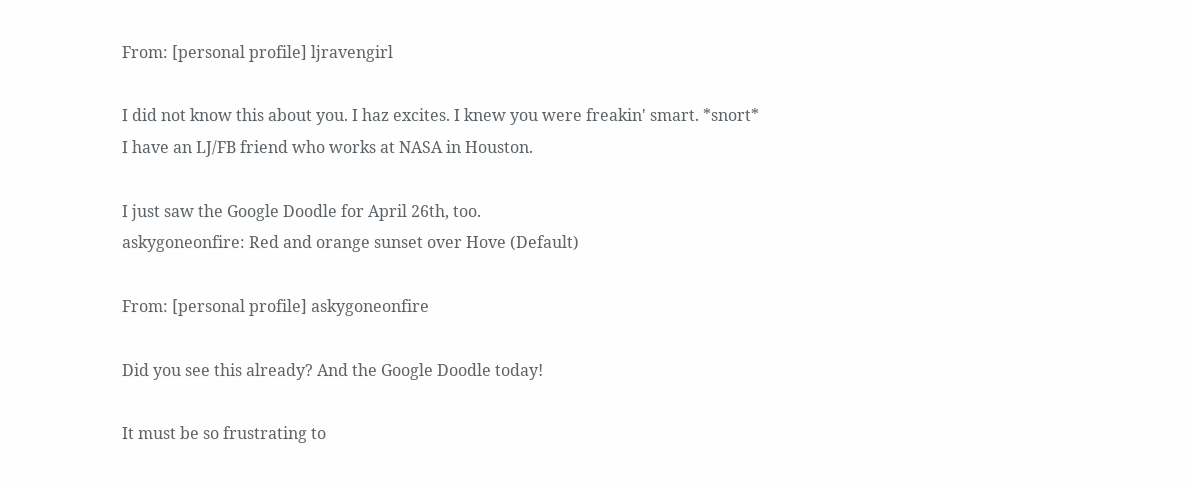From: [personal profile] ljravengirl

I did not know this about you. I haz excites. I knew you were freakin' smart. *snort*
I have an LJ/FB friend who works at NASA in Houston.

I just saw the Google Doodle for April 26th, too.
askygoneonfire: Red and orange sunset over Hove (Default)

From: [personal profile] askygoneonfire

Did you see this already? And the Google Doodle today!

It must be so frustrating to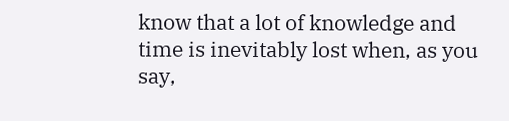know that a lot of knowledge and time is inevitably lost when, as you say,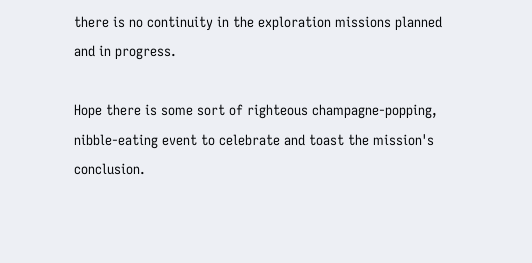there is no continuity in the exploration missions planned and in progress.

Hope there is some sort of righteous champagne-popping, nibble-eating event to celebrate and toast the mission's conclusion.